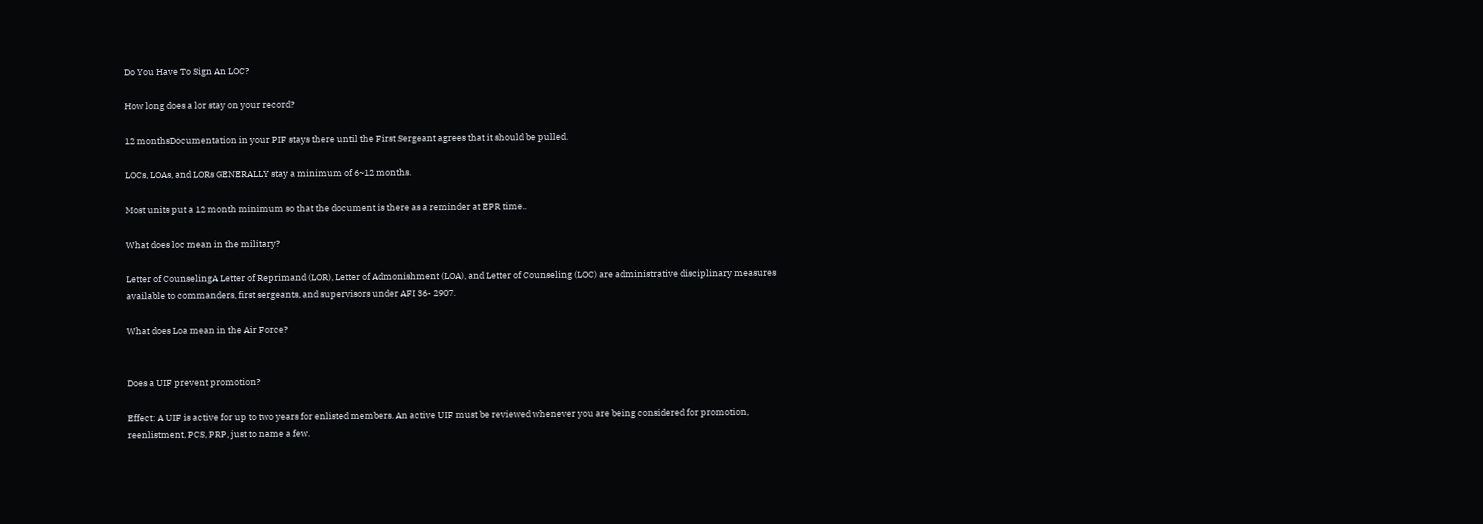Do You Have To Sign An LOC?

How long does a lor stay on your record?

12 monthsDocumentation in your PIF stays there until the First Sergeant agrees that it should be pulled.

LOCs, LOAs, and LORs GENERALLY stay a minimum of 6~12 months.

Most units put a 12 month minimum so that the document is there as a reminder at EPR time..

What does loc mean in the military?

Letter of CounselingA Letter of Reprimand (LOR), Letter of Admonishment (LOA), and Letter of Counseling (LOC) are administrative disciplinary measures available to commanders, first sergeants, and supervisors under AFI 36- 2907.

What does Loa mean in the Air Force?


Does a UIF prevent promotion?

Effect: A UIF is active for up to two years for enlisted members. An active UIF must be reviewed whenever you are being considered for promotion, reenlistment, PCS, PRP, just to name a few.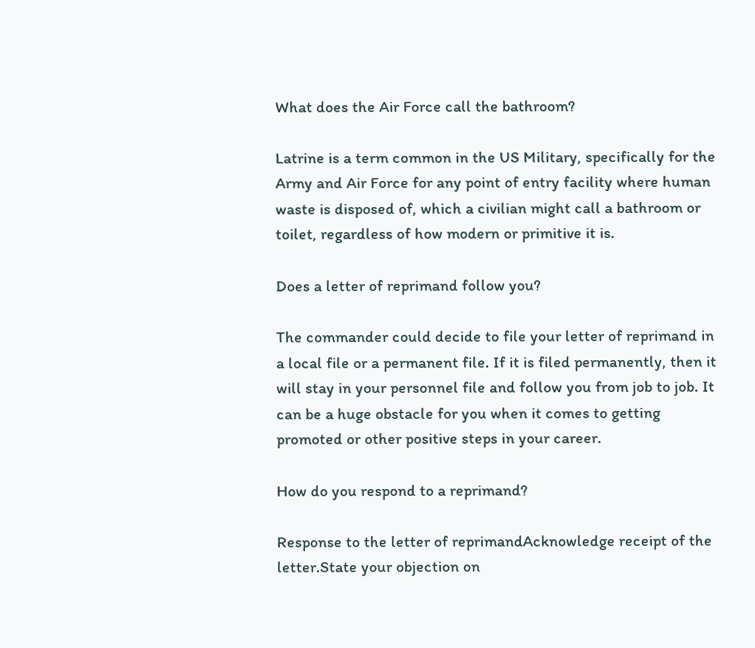What does the Air Force call the bathroom?

Latrine is a term common in the US Military, specifically for the Army and Air Force for any point of entry facility where human waste is disposed of, which a civilian might call a bathroom or toilet, regardless of how modern or primitive it is.

Does a letter of reprimand follow you?

The commander could decide to file your letter of reprimand in a local file or a permanent file. If it is filed permanently, then it will stay in your personnel file and follow you from job to job. It can be a huge obstacle for you when it comes to getting promoted or other positive steps in your career.

How do you respond to a reprimand?

Response to the letter of reprimandAcknowledge receipt of the letter.State your objection on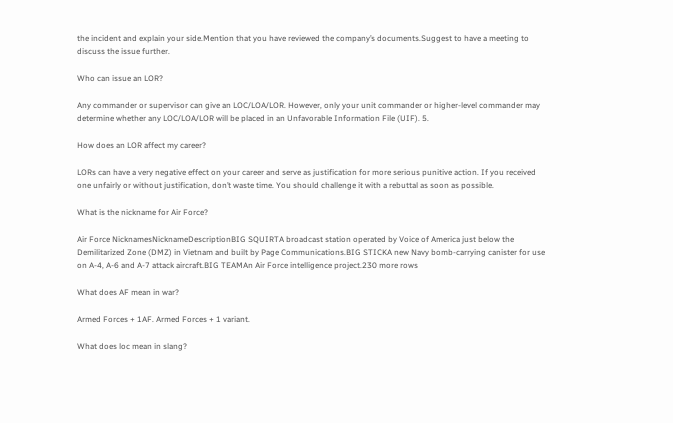the incident and explain your side.Mention that you have reviewed the company’s documents.Suggest to have a meeting to discuss the issue further.

Who can issue an LOR?

Any commander or supervisor can give an LOC/LOA/LOR. However, only your unit commander or higher-level commander may determine whether any LOC/LOA/LOR will be placed in an Unfavorable Information File (UIF). 5.

How does an LOR affect my career?

LORs can have a very negative effect on your career and serve as justification for more serious punitive action. If you received one unfairly or without justification, don’t waste time. You should challenge it with a rebuttal as soon as possible.

What is the nickname for Air Force?

Air Force NicknamesNicknameDescriptionBIG SQUIRTA broadcast station operated by Voice of America just below the Demilitarized Zone (DMZ) in Vietnam and built by Page Communications.BIG STICKA new Navy bomb-carrying canister for use on A-4, A-6 and A-7 attack aircraft.BIG TEAMAn Air Force intelligence project.230 more rows

What does AF mean in war?

Armed Forces + 1AF. Armed Forces + 1 variant.

What does loc mean in slang?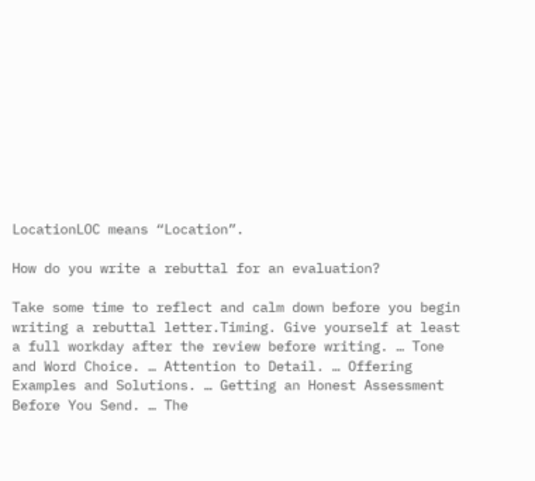LocationLOC means “Location”.

How do you write a rebuttal for an evaluation?

Take some time to reflect and calm down before you begin writing a rebuttal letter.Timing. Give yourself at least a full workday after the review before writing. … Tone and Word Choice. … Attention to Detail. … Offering Examples and Solutions. … Getting an Honest Assessment Before You Send. … The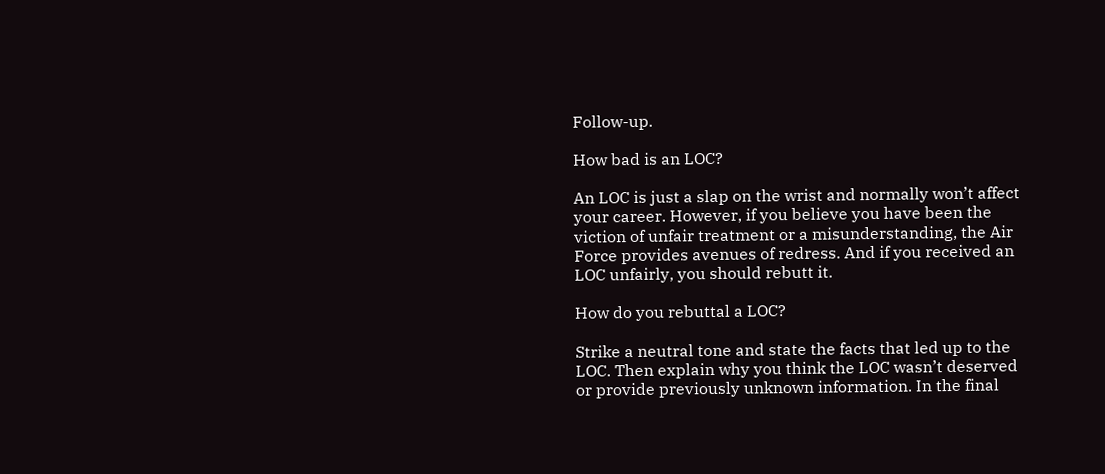Follow-up.

How bad is an LOC?

An LOC is just a slap on the wrist and normally won’t affect your career. However, if you believe you have been the viction of unfair treatment or a misunderstanding, the Air Force provides avenues of redress. And if you received an LOC unfairly, you should rebutt it.

How do you rebuttal a LOC?

Strike a neutral tone and state the facts that led up to the LOC. Then explain why you think the LOC wasn’t deserved or provide previously unknown information. In the final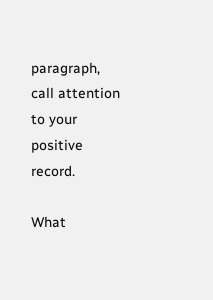paragraph, call attention to your positive record.

What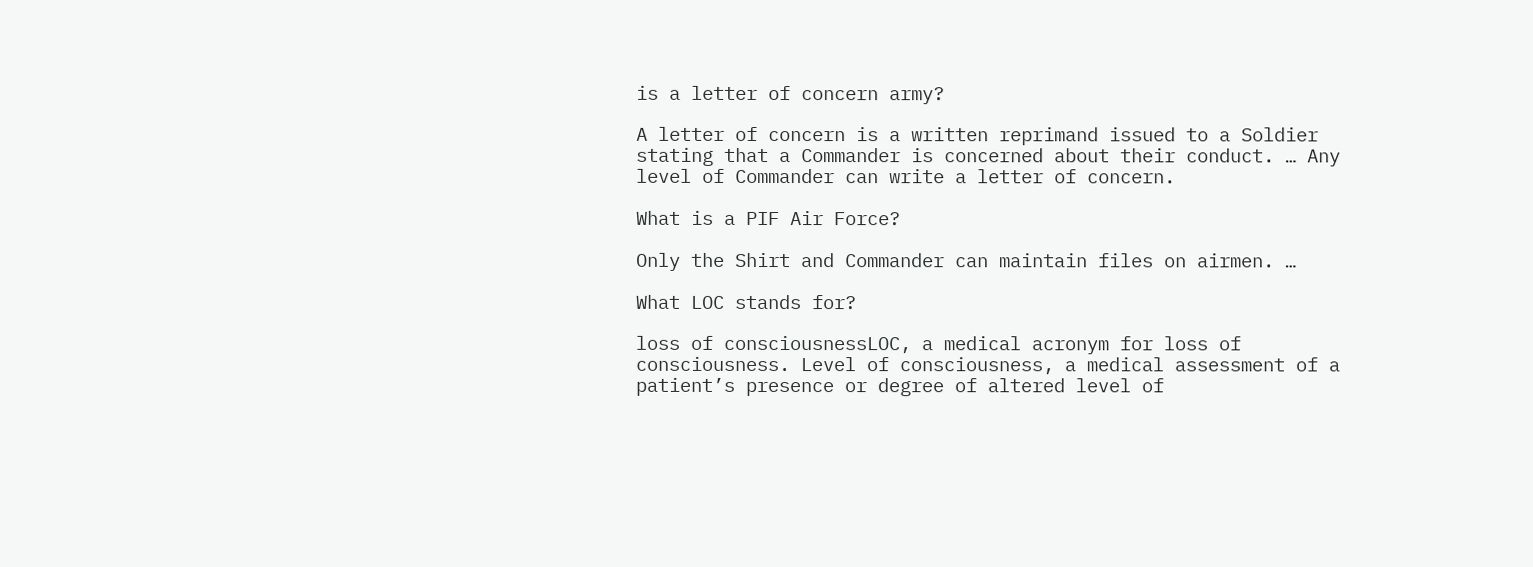is a letter of concern army?

A letter of concern is a written reprimand issued to a Soldier stating that a Commander is concerned about their conduct. … Any level of Commander can write a letter of concern.

What is a PIF Air Force?

Only the Shirt and Commander can maintain files on airmen. …

What LOC stands for?

loss of consciousnessLOC, a medical acronym for loss of consciousness. Level of consciousness, a medical assessment of a patient’s presence or degree of altered level of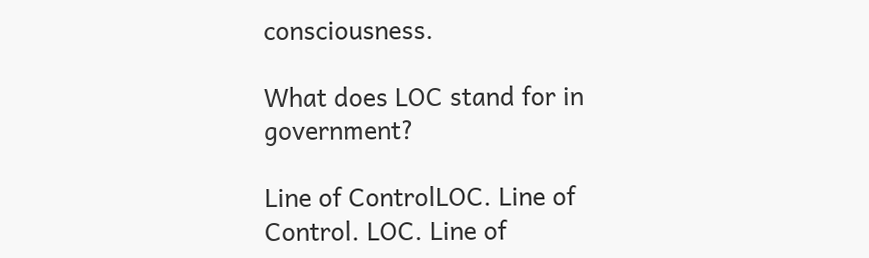consciousness.

What does LOC stand for in government?

Line of ControlLOC. Line of Control. LOC. Line of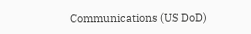Communications (US DoD)